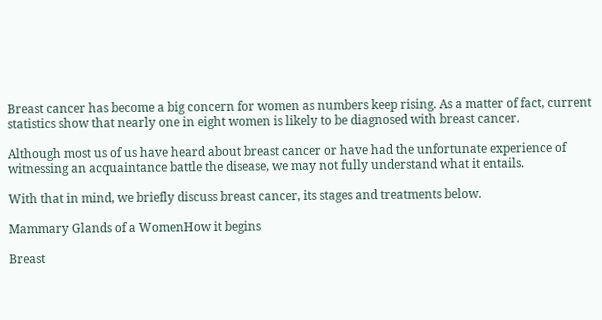Breast cancer has become a big concern for women as numbers keep rising. As a matter of fact, current statistics show that nearly one in eight women is likely to be diagnosed with breast cancer.

Although most us of us have heard about breast cancer or have had the unfortunate experience of witnessing an acquaintance battle the disease, we may not fully understand what it entails.

With that in mind, we briefly discuss breast cancer, its stages and treatments below.

Mammary Glands of a WomenHow it begins

Breast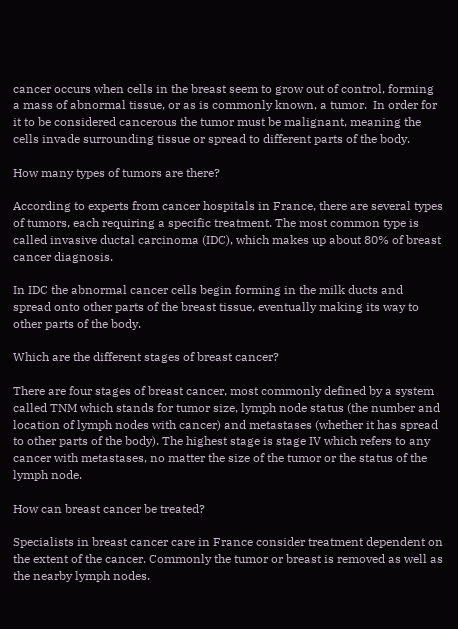cancer occurs when cells in the breast seem to grow out of control, forming a mass of abnormal tissue, or as is commonly known, a tumor.  In order for it to be considered cancerous the tumor must be malignant, meaning the cells invade surrounding tissue or spread to different parts of the body.

How many types of tumors are there?

According to experts from cancer hospitals in France, there are several types of tumors, each requiring a specific treatment. The most common type is called invasive ductal carcinoma (IDC), which makes up about 80% of breast cancer diagnosis.

In IDC the abnormal cancer cells begin forming in the milk ducts and spread onto other parts of the breast tissue, eventually making its way to other parts of the body.

Which are the different stages of breast cancer?

There are four stages of breast cancer, most commonly defined by a system called TNM which stands for tumor size, lymph node status (the number and location of lymph nodes with cancer) and metastases (whether it has spread to other parts of the body). The highest stage is stage IV which refers to any cancer with metastases, no matter the size of the tumor or the status of the lymph node.

How can breast cancer be treated?

Specialists in breast cancer care in France consider treatment dependent on the extent of the cancer. Commonly the tumor or breast is removed as well as the nearby lymph nodes.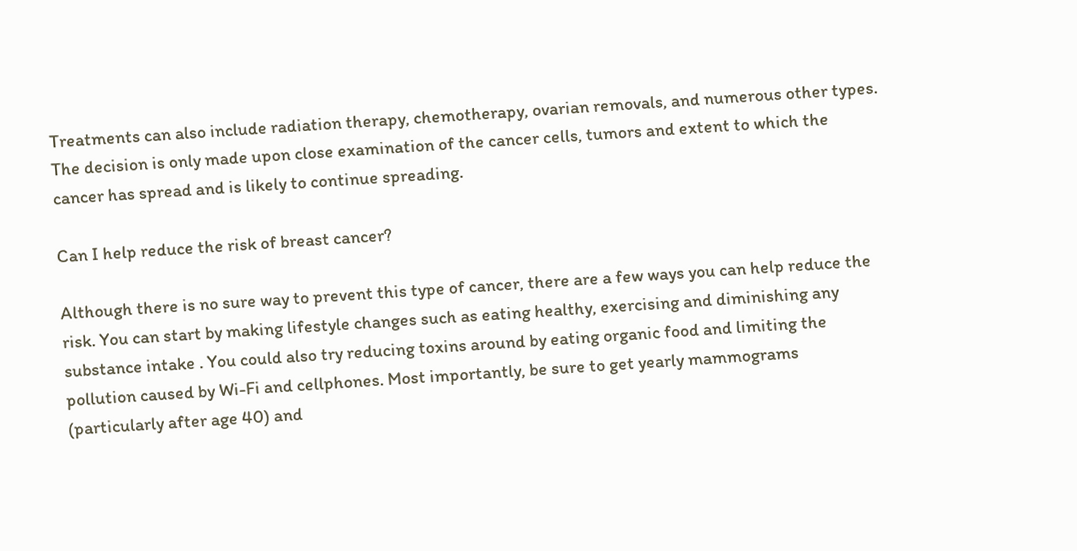Treatments can also include radiation therapy, chemotherapy, ovarian removals, and numerous other types. The decision is only made upon close examination of the cancer cells, tumors and extent to which the cancer has spread and is likely to continue spreading.

Can I help reduce the risk of breast cancer?

Although there is no sure way to prevent this type of cancer, there are a few ways you can help reduce the risk. You can start by making lifestyle changes such as eating healthy, exercising and diminishing any substance intake . You could also try reducing toxins around by eating organic food and limiting the pollution caused by Wi-Fi and cellphones. Most importantly, be sure to get yearly mammograms (particularly after age 40) and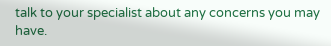talk to your specialist about any concerns you may have.